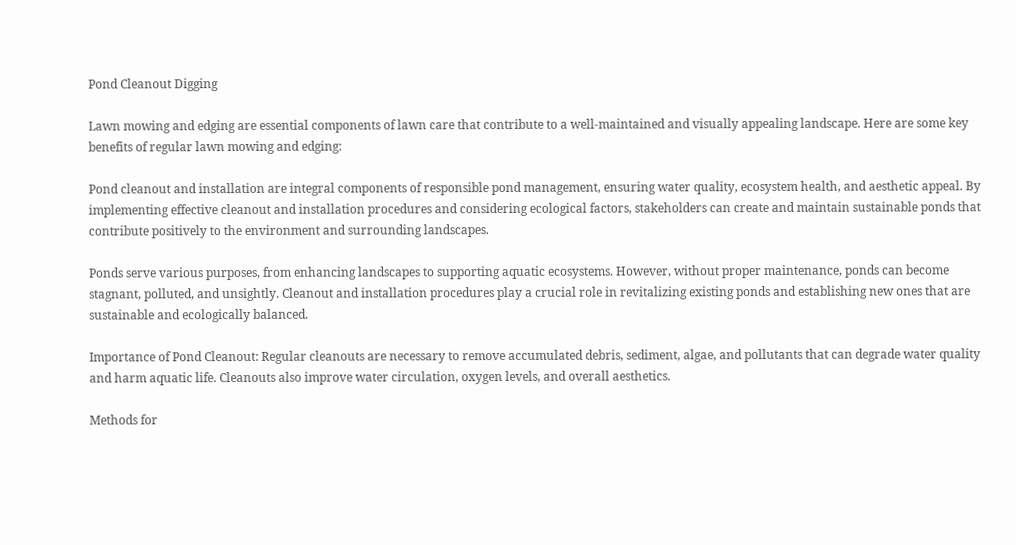Pond Cleanout Digging

Lawn mowing and edging are essential components of lawn care that contribute to a well-maintained and visually appealing landscape. Here are some key benefits of regular lawn mowing and edging:

Pond cleanout and installation are integral components of responsible pond management, ensuring water quality, ecosystem health, and aesthetic appeal. By implementing effective cleanout and installation procedures and considering ecological factors, stakeholders can create and maintain sustainable ponds that contribute positively to the environment and surrounding landscapes.

Ponds serve various purposes, from enhancing landscapes to supporting aquatic ecosystems. However, without proper maintenance, ponds can become stagnant, polluted, and unsightly. Cleanout and installation procedures play a crucial role in revitalizing existing ponds and establishing new ones that are sustainable and ecologically balanced.

Importance of Pond Cleanout: Regular cleanouts are necessary to remove accumulated debris, sediment, algae, and pollutants that can degrade water quality and harm aquatic life. Cleanouts also improve water circulation, oxygen levels, and overall aesthetics.

Methods for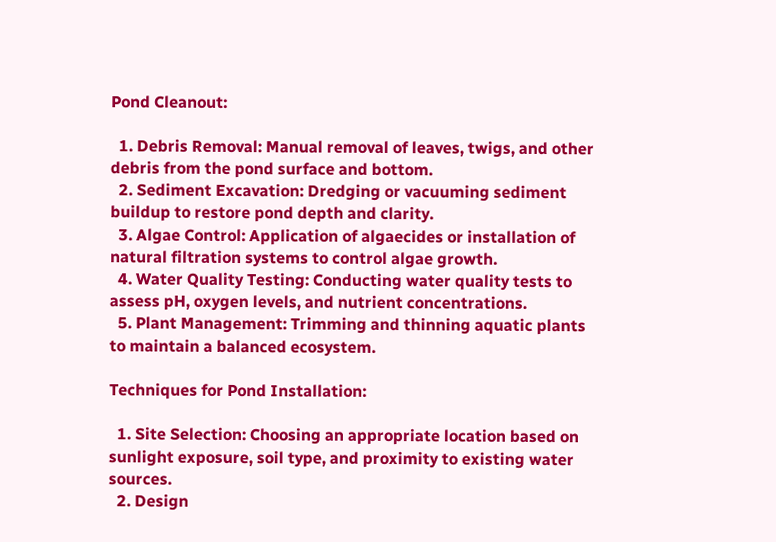Pond Cleanout:

  1. Debris Removal: Manual removal of leaves, twigs, and other debris from the pond surface and bottom.
  2. Sediment Excavation: Dredging or vacuuming sediment buildup to restore pond depth and clarity.
  3. Algae Control: Application of algaecides or installation of natural filtration systems to control algae growth.
  4. Water Quality Testing: Conducting water quality tests to assess pH, oxygen levels, and nutrient concentrations.
  5. Plant Management: Trimming and thinning aquatic plants to maintain a balanced ecosystem.

Techniques for Pond Installation:

  1. Site Selection: Choosing an appropriate location based on sunlight exposure, soil type, and proximity to existing water sources.
  2. Design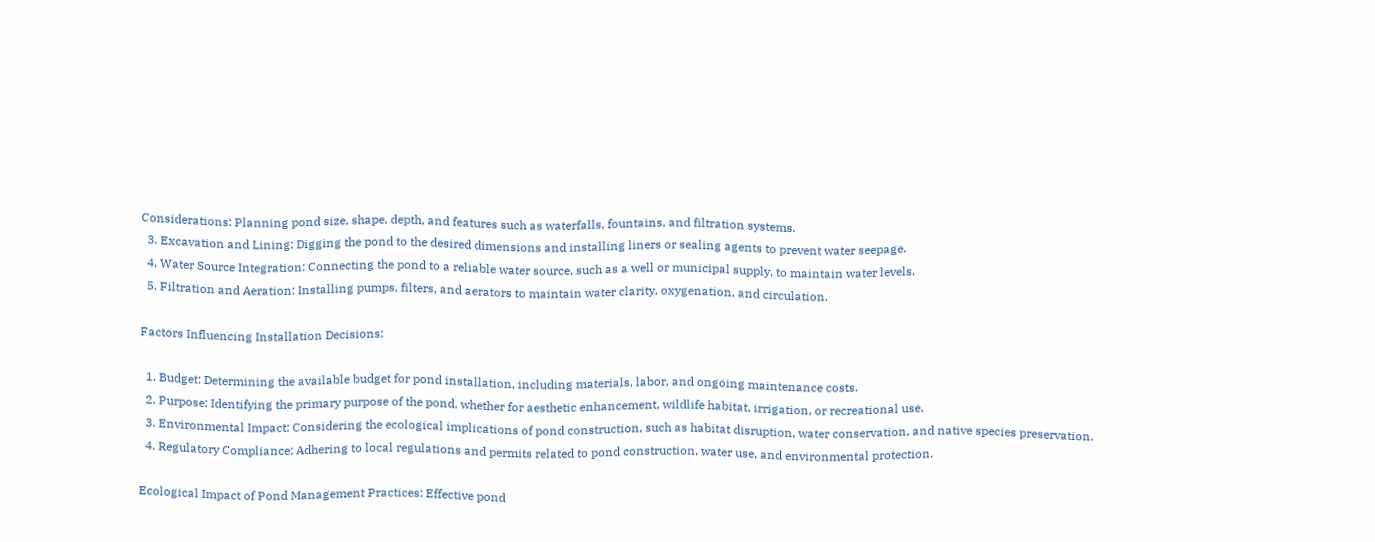Considerations: Planning pond size, shape, depth, and features such as waterfalls, fountains, and filtration systems.
  3. Excavation and Lining: Digging the pond to the desired dimensions and installing liners or sealing agents to prevent water seepage.
  4. Water Source Integration: Connecting the pond to a reliable water source, such as a well or municipal supply, to maintain water levels.
  5. Filtration and Aeration: Installing pumps, filters, and aerators to maintain water clarity, oxygenation, and circulation.

Factors Influencing Installation Decisions:

  1. Budget: Determining the available budget for pond installation, including materials, labor, and ongoing maintenance costs.
  2. Purpose: Identifying the primary purpose of the pond, whether for aesthetic enhancement, wildlife habitat, irrigation, or recreational use.
  3. Environmental Impact: Considering the ecological implications of pond construction, such as habitat disruption, water conservation, and native species preservation.
  4. Regulatory Compliance: Adhering to local regulations and permits related to pond construction, water use, and environmental protection.

Ecological Impact of Pond Management Practices: Effective pond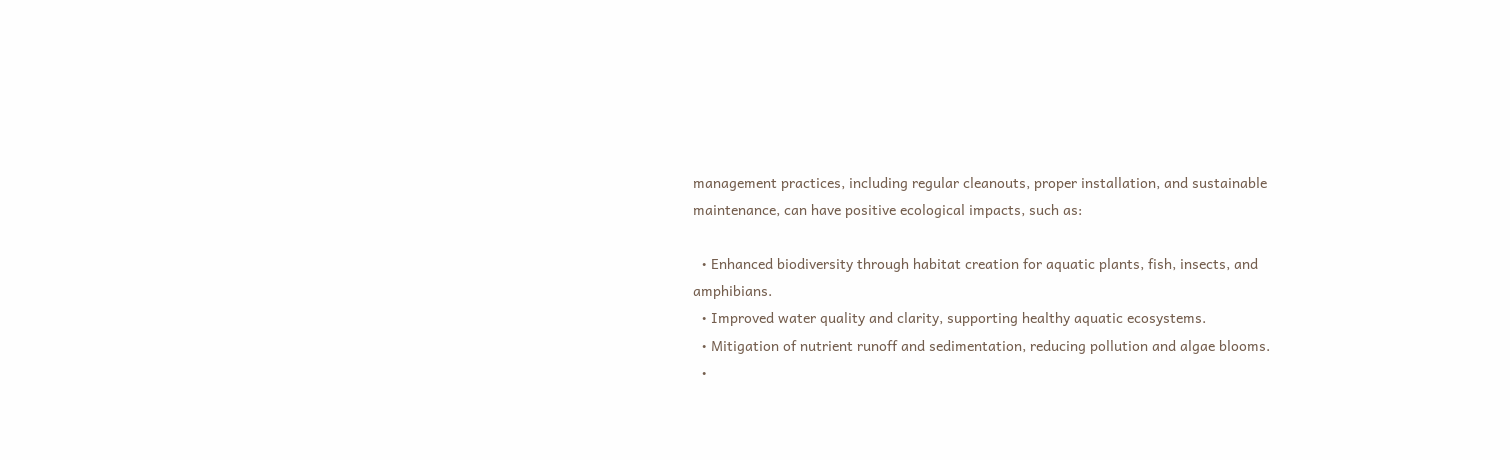management practices, including regular cleanouts, proper installation, and sustainable maintenance, can have positive ecological impacts, such as:

  • Enhanced biodiversity through habitat creation for aquatic plants, fish, insects, and amphibians.
  • Improved water quality and clarity, supporting healthy aquatic ecosystems.
  • Mitigation of nutrient runoff and sedimentation, reducing pollution and algae blooms.
  •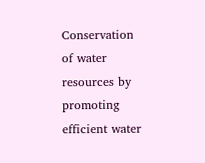Conservation of water resources by promoting efficient water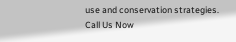use and conservation strategies.
Call Us Now